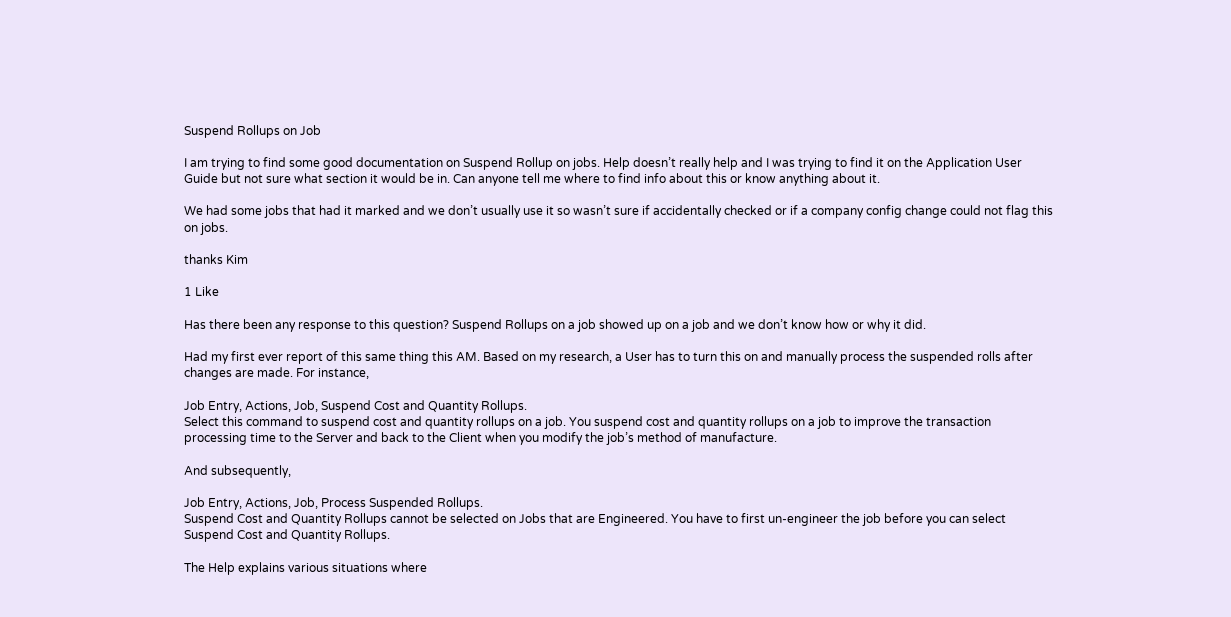Suspend Rollups on Job

I am trying to find some good documentation on Suspend Rollup on jobs. Help doesn’t really help and I was trying to find it on the Application User Guide but not sure what section it would be in. Can anyone tell me where to find info about this or know anything about it.

We had some jobs that had it marked and we don’t usually use it so wasn’t sure if accidentally checked or if a company config change could not flag this on jobs.

thanks Kim

1 Like

Has there been any response to this question? Suspend Rollups on a job showed up on a job and we don’t know how or why it did.

Had my first ever report of this same thing this AM. Based on my research, a User has to turn this on and manually process the suspended rolls after changes are made. For instance,

Job Entry, Actions, Job, Suspend Cost and Quantity Rollups.
Select this command to suspend cost and quantity rollups on a job. You suspend cost and quantity rollups on a job to improve the transaction processing time to the Server and back to the Client when you modify the job’s method of manufacture.

And subsequently,

Job Entry, Actions, Job, Process Suspended Rollups.
Suspend Cost and Quantity Rollups cannot be selected on Jobs that are Engineered. You have to first un-engineer the job before you can select Suspend Cost and Quantity Rollups.

The Help explains various situations where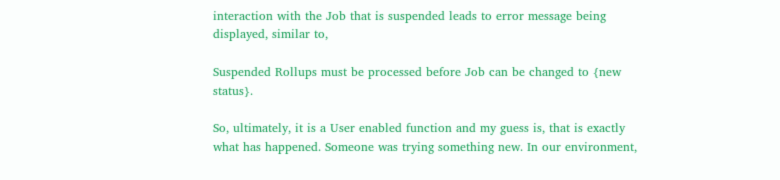interaction with the Job that is suspended leads to error message being displayed, similar to,

Suspended Rollups must be processed before Job can be changed to {new status}.

So, ultimately, it is a User enabled function and my guess is, that is exactly what has happened. Someone was trying something new. In our environment,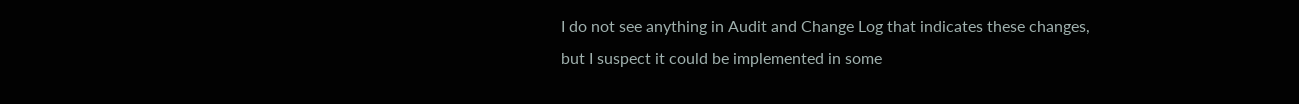I do not see anything in Audit and Change Log that indicates these changes, but I suspect it could be implemented in some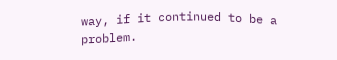way, if it continued to be a problem.